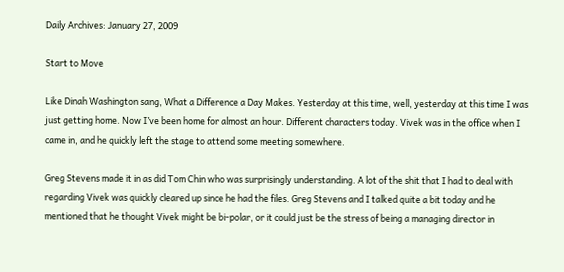Daily Archives: January 27, 2009

Start to Move

Like Dinah Washington sang, What a Difference a Day Makes. Yesterday at this time, well, yesterday at this time I was just getting home. Now I’ve been home for almost an hour. Different characters today. Vivek was in the office when I came in, and he quickly left the stage to attend some meeting somewhere.

Greg Stevens made it in as did Tom Chin who was surprisingly understanding. A lot of the shit that I had to deal with regarding Vivek was quickly cleared up since he had the files. Greg Stevens and I talked quite a bit today and he mentioned that he thought Vivek might be bi-polar, or it could just be the stress of being a managing director in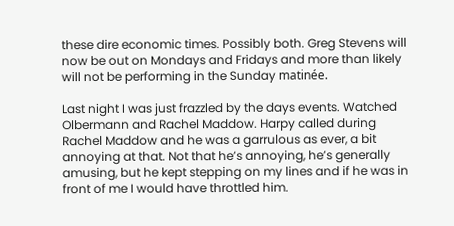these dire economic times. Possibly both. Greg Stevens will now be out on Mondays and Fridays and more than likely will not be performing in the Sunday matinée.

Last night I was just frazzled by the days events. Watched Olbermann and Rachel Maddow. Harpy called during Rachel Maddow and he was a garrulous as ever, a bit annoying at that. Not that he’s annoying, he’s generally amusing, but he kept stepping on my lines and if he was in front of me I would have throttled him.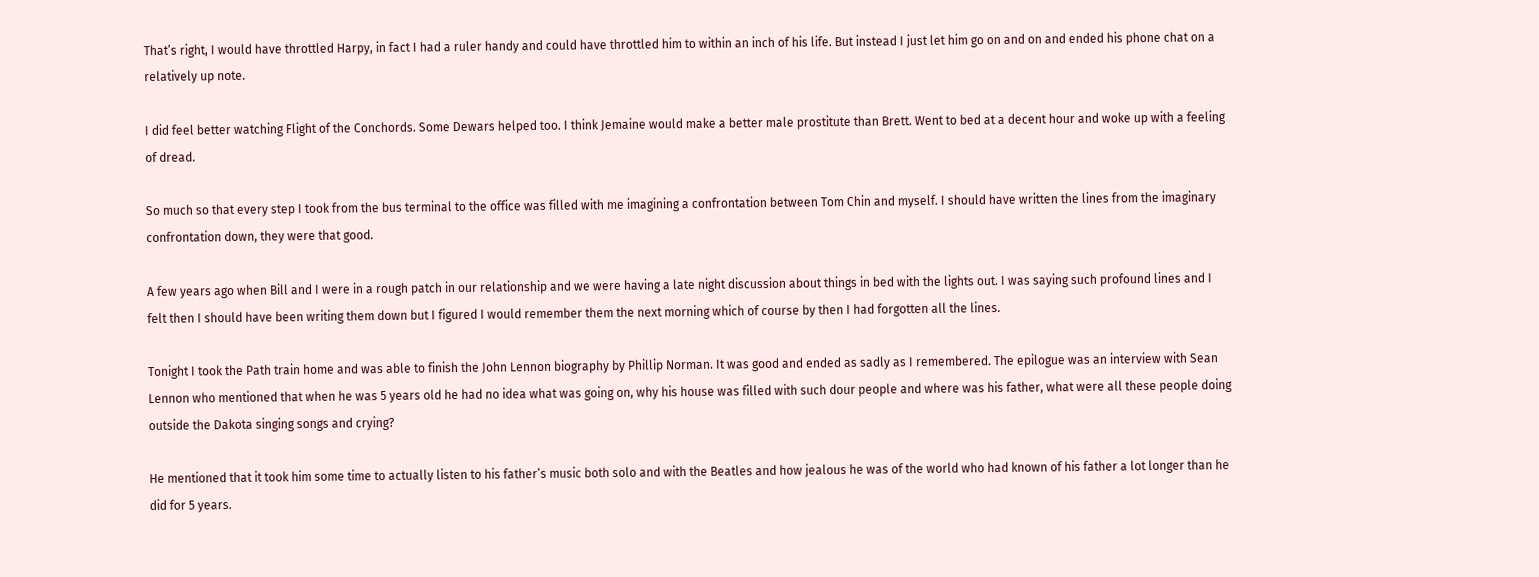That’s right, I would have throttled Harpy, in fact I had a ruler handy and could have throttled him to within an inch of his life. But instead I just let him go on and on and ended his phone chat on a relatively up note.

I did feel better watching Flight of the Conchords. Some Dewars helped too. I think Jemaine would make a better male prostitute than Brett. Went to bed at a decent hour and woke up with a feeling of dread.

So much so that every step I took from the bus terminal to the office was filled with me imagining a confrontation between Tom Chin and myself. I should have written the lines from the imaginary confrontation down, they were that good.

A few years ago when Bill and I were in a rough patch in our relationship and we were having a late night discussion about things in bed with the lights out. I was saying such profound lines and I felt then I should have been writing them down but I figured I would remember them the next morning which of course by then I had forgotten all the lines.

Tonight I took the Path train home and was able to finish the John Lennon biography by Phillip Norman. It was good and ended as sadly as I remembered. The epilogue was an interview with Sean Lennon who mentioned that when he was 5 years old he had no idea what was going on, why his house was filled with such dour people and where was his father, what were all these people doing outside the Dakota singing songs and crying?

He mentioned that it took him some time to actually listen to his father’s music both solo and with the Beatles and how jealous he was of the world who had known of his father a lot longer than he did for 5 years.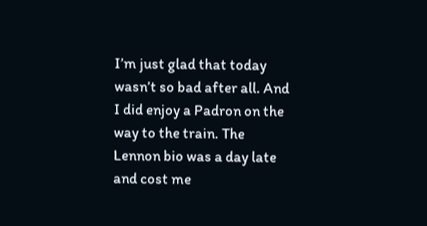I’m just glad that today wasn’t so bad after all. And I did enjoy a Padron on the way to the train. The Lennon bio was a day late and cost me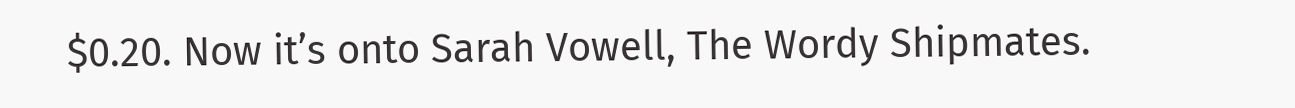$0.20. Now it’s onto Sarah Vowell, The Wordy Shipmates.